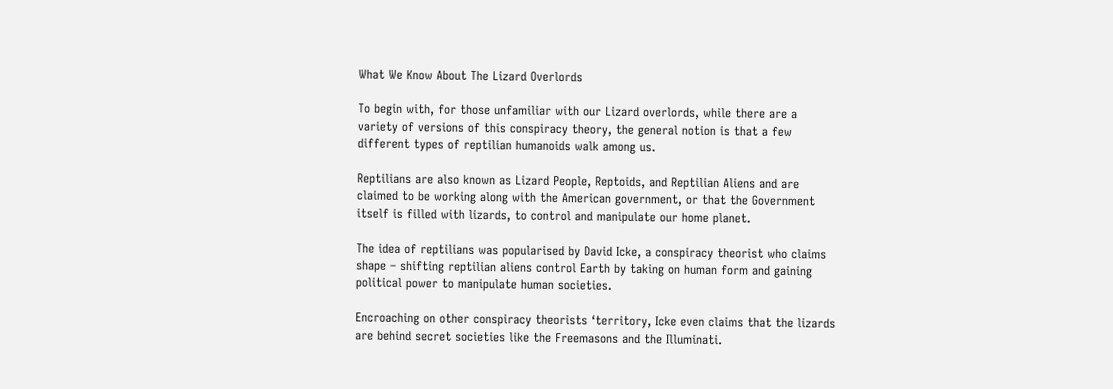What We Know About The Lizard Overlords

To begin with, for those unfamiliar with our Lizard overlords, while there are a variety of versions of this conspiracy theory, the general notion is that a few different types of reptilian humanoids walk among us.

Reptilians are also known as Lizard People, Reptoids, and Reptilian Aliens and are claimed to be working along with the American government, or that the Government itself is filled with lizards, to control and manipulate our home planet.

The idea of reptilians was popularised by David Icke, a conspiracy theorist who claims shape – shifting reptilian aliens control Earth by taking on human form and gaining political power to manipulate human societies.

Encroaching on other conspiracy theorists ‘territory, Icke even claims that the lizards are behind secret societies like the Freemasons and the Illuminati.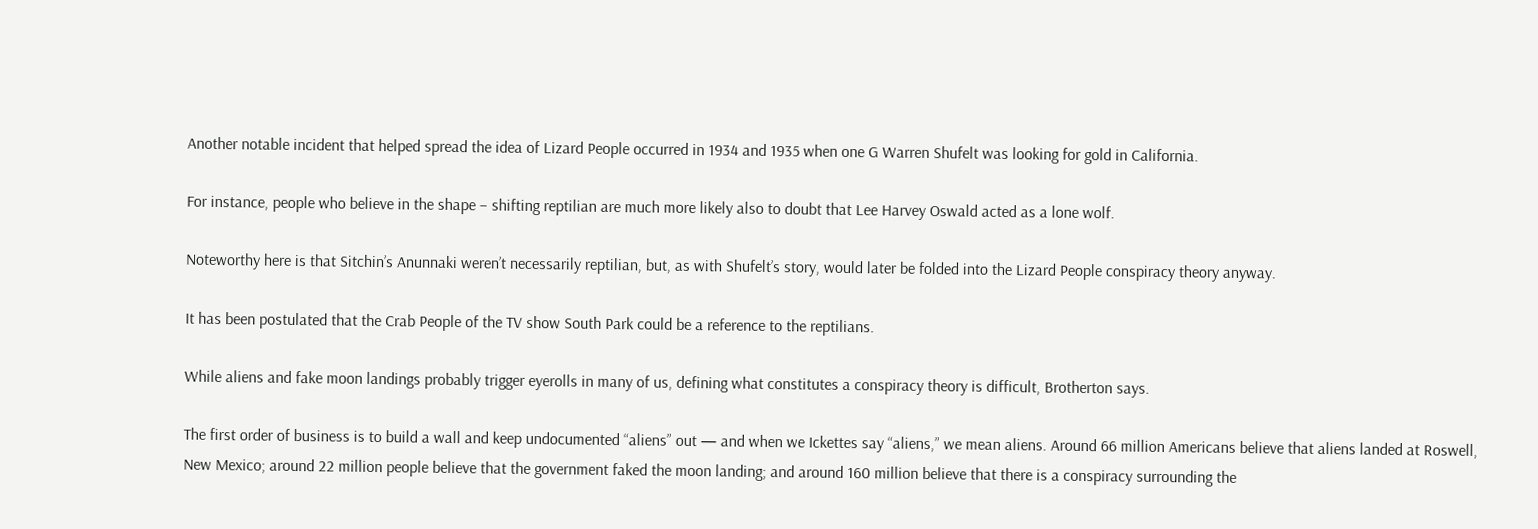Another notable incident that helped spread the idea of Lizard People occurred in 1934 and 1935 when one G Warren Shufelt was looking for gold in California.

For instance, people who believe in the shape – shifting reptilian are much more likely also to doubt that Lee Harvey Oswald acted as a lone wolf.

Noteworthy here is that Sitchin’s Anunnaki weren’t necessarily reptilian, but, as with Shufelt’s story, would later be folded into the Lizard People conspiracy theory anyway.

It has been postulated that the Crab People of the TV show South Park could be a reference to the reptilians.

While aliens and fake moon landings probably trigger eyerolls in many of us, defining what constitutes a conspiracy theory is difficult, Brotherton says.

The first order of business is to build a wall and keep undocumented “aliens” out — and when we Ickettes say “aliens,” we mean aliens. Around 66 million Americans believe that aliens landed at Roswell, New Mexico; around 22 million people believe that the government faked the moon landing; and around 160 million believe that there is a conspiracy surrounding the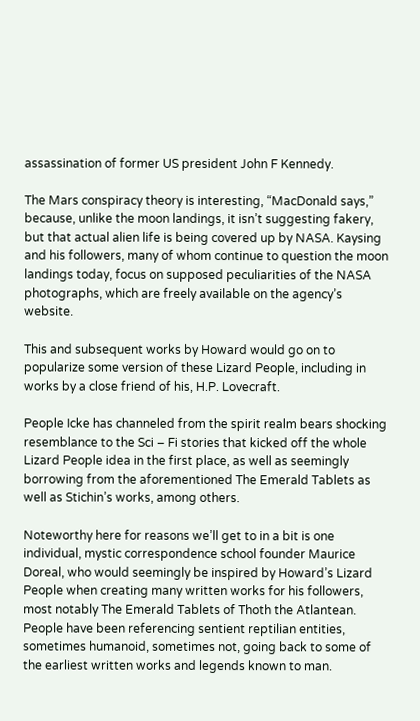assassination of former US president John F Kennedy.

The Mars conspiracy theory is interesting, “MacDonald says,” because, unlike the moon landings, it isn’t suggesting fakery, but that actual alien life is being covered up by NASA. Kaysing and his followers, many of whom continue to question the moon landings today, focus on supposed peculiarities of the NASA photographs, which are freely available on the agency’s website.

This and subsequent works by Howard would go on to popularize some version of these Lizard People, including in works by a close friend of his, H.P. Lovecraft.

People Icke has channeled from the spirit realm bears shocking resemblance to the Sci – Fi stories that kicked off the whole Lizard People idea in the first place, as well as seemingly borrowing from the aforementioned The Emerald Tablets as well as Stichin’s works, among others.

Noteworthy here for reasons we’ll get to in a bit is one individual, mystic correspondence school founder Maurice Doreal, who would seemingly be inspired by Howard’s Lizard People when creating many written works for his followers, most notably The Emerald Tablets of Thoth the Atlantean. People have been referencing sentient reptilian entities, sometimes humanoid, sometimes not, going back to some of the earliest written works and legends known to man.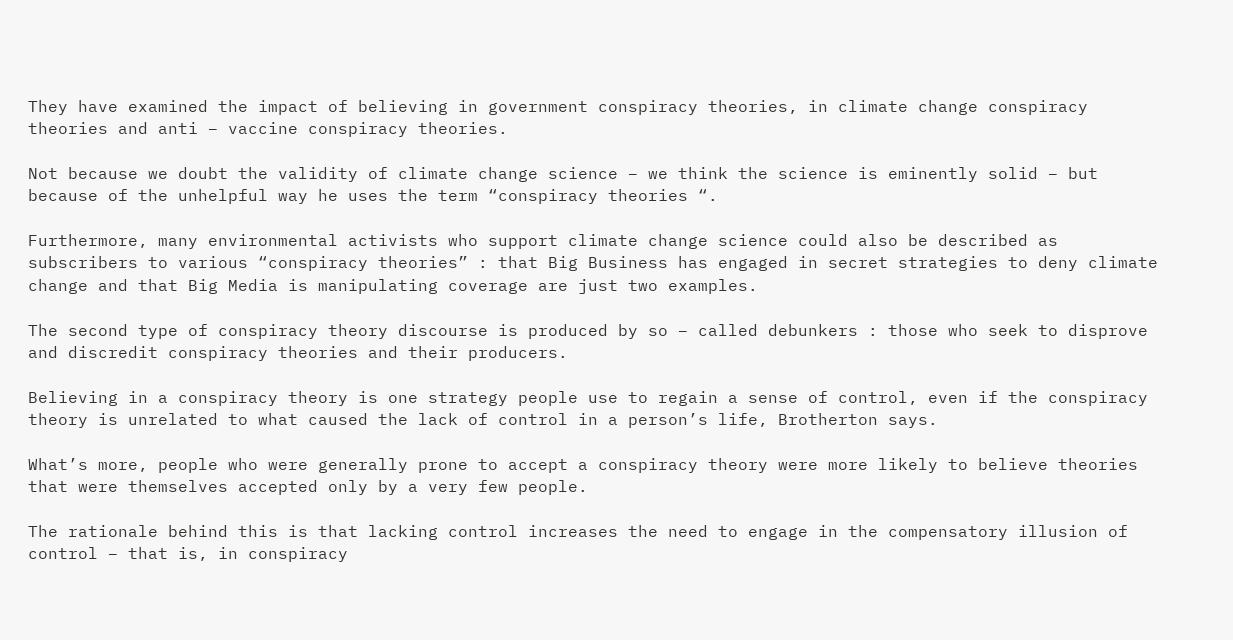They have examined the impact of believing in government conspiracy theories, in climate change conspiracy theories and anti – vaccine conspiracy theories.

Not because we doubt the validity of climate change science – we think the science is eminently solid – but because of the unhelpful way he uses the term “conspiracy theories “.

Furthermore, many environmental activists who support climate change science could also be described as subscribers to various “conspiracy theories” : that Big Business has engaged in secret strategies to deny climate change and that Big Media is manipulating coverage are just two examples.

The second type of conspiracy theory discourse is produced by so – called debunkers : those who seek to disprove and discredit conspiracy theories and their producers.

Believing in a conspiracy theory is one strategy people use to regain a sense of control, even if the conspiracy theory is unrelated to what caused the lack of control in a person’s life, Brotherton says.

What’s more, people who were generally prone to accept a conspiracy theory were more likely to believe theories that were themselves accepted only by a very few people.

The rationale behind this is that lacking control increases the need to engage in the compensatory illusion of control – that is, in conspiracy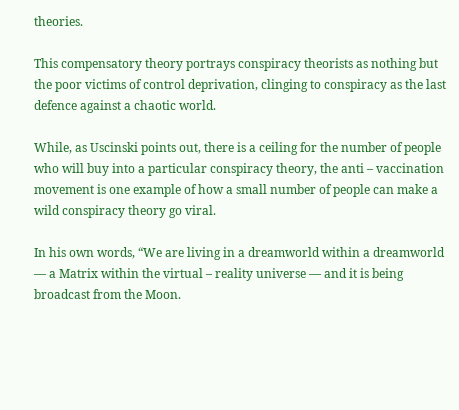theories.

This compensatory theory portrays conspiracy theorists as nothing but the poor victims of control deprivation, clinging to conspiracy as the last defence against a chaotic world.

While, as Uscinski points out, there is a ceiling for the number of people who will buy into a particular conspiracy theory, the anti – vaccination movement is one example of how a small number of people can make a wild conspiracy theory go viral.

In his own words, “We are living in a dreamworld within a dreamworld — a Matrix within the virtual – reality universe — and it is being broadcast from the Moon.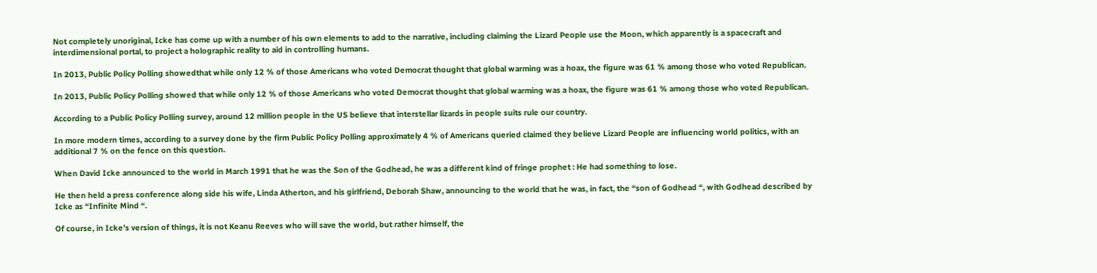Not completely unoriginal, Icke has come up with a number of his own elements to add to the narrative, including claiming the Lizard People use the Moon, which apparently is a spacecraft and interdimensional portal, to project a holographic reality to aid in controlling humans.

In 2013, Public Policy Polling showedthat while only 12 % of those Americans who voted Democrat thought that global warming was a hoax, the figure was 61 % among those who voted Republican.

In 2013, Public Policy Polling showed that while only 12 % of those Americans who voted Democrat thought that global warming was a hoax, the figure was 61 % among those who voted Republican.

According to a Public Policy Polling survey, around 12 million people in the US believe that interstellar lizards in people suits rule our country.

In more modern times, according to a survey done by the firm Public Policy Polling approximately 4 % of Americans queried claimed they believe Lizard People are influencing world politics, with an additional 7 % on the fence on this question.

When David Icke announced to the world in March 1991 that he was the Son of the Godhead, he was a different kind of fringe prophet : He had something to lose.

He then held a press conference along side his wife, Linda Atherton, and his girlfriend, Deborah Shaw, announcing to the world that he was, in fact, the “son of Godhead “, with Godhead described by Icke as “Infinite Mind “.

Of course, in Icke’s version of things, it is not Keanu Reeves who will save the world, but rather himself, the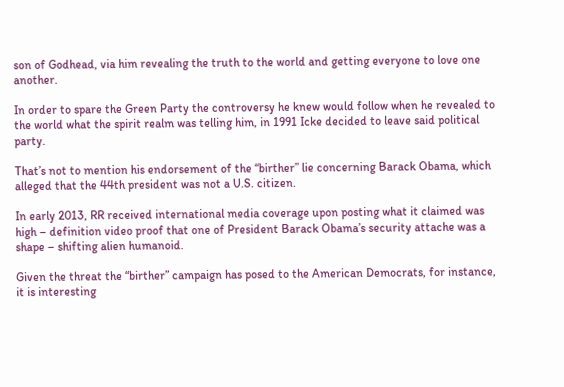son of Godhead, via him revealing the truth to the world and getting everyone to love one another.

In order to spare the Green Party the controversy he knew would follow when he revealed to the world what the spirit realm was telling him, in 1991 Icke decided to leave said political party.

That’s not to mention his endorsement of the “birther” lie concerning Barack Obama, which alleged that the 44th president was not a U.S. citizen.

In early 2013, RR received international media coverage upon posting what it claimed was high – definition video proof that one of President Barack Obama’s security attache was a shape – shifting alien humanoid.

Given the threat the “birther” campaign has posed to the American Democrats, for instance, it is interesting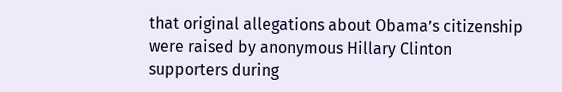that original allegations about Obama’s citizenship were raised by anonymous Hillary Clinton supporters during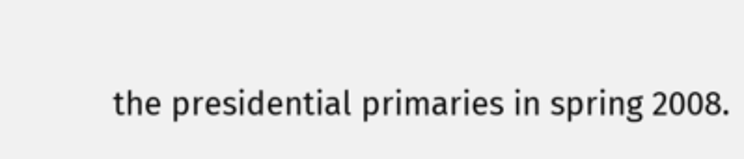the presidential primaries in spring 2008.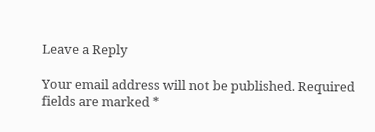Leave a Reply

Your email address will not be published. Required fields are marked *